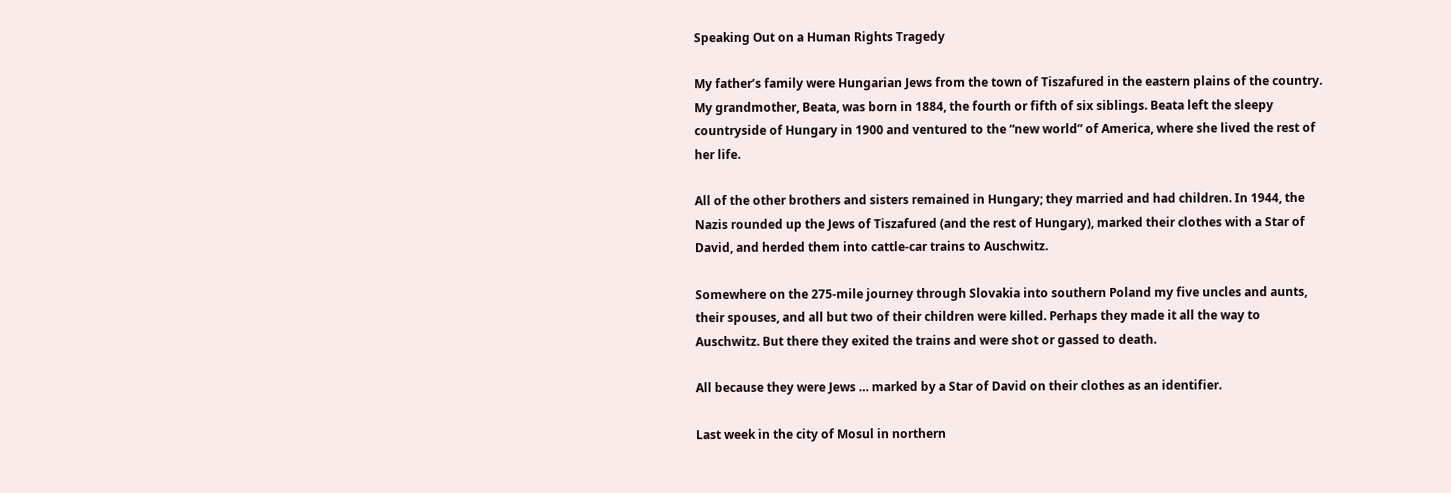Speaking Out on a Human Rights Tragedy

My father’s family were Hungarian Jews from the town of Tiszafured in the eastern plains of the country. My grandmother, Beata, was born in 1884, the fourth or fifth of six siblings. Beata left the sleepy countryside of Hungary in 1900 and ventured to the “new world” of America, where she lived the rest of her life.

All of the other brothers and sisters remained in Hungary; they married and had children. In 1944, the Nazis rounded up the Jews of Tiszafured (and the rest of Hungary), marked their clothes with a Star of David, and herded them into cattle-car trains to Auschwitz.

Somewhere on the 275-mile journey through Slovakia into southern Poland my five uncles and aunts, their spouses, and all but two of their children were killed. Perhaps they made it all the way to Auschwitz. But there they exited the trains and were shot or gassed to death.

All because they were Jews … marked by a Star of David on their clothes as an identifier.

Last week in the city of Mosul in northern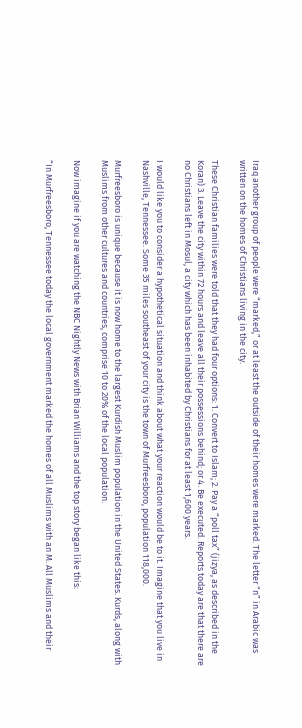Iraq another group of people were “marked,” or at least the outside of their homes were marked. The letter “n” in Arabic was written on the homes of Christians living in the city.

These Christian families were told that they had four options: 1. Convert to Islam; 2. Pay a “poll tax” (jizya, as described in the Koran) 3. Leave the city within 72 hours and leave all their possessions behind; or 4. Be executed. Reports today are that there are no Christians left in Mosul, a city which has been inhabited by Christians for at least 1,600 years.

I would like you to consider a hypothetical situation and think about what your reaction would be to it. Imagine that you live in Nashville, Tennessee. Some 35 miles southeast of your city is the town of Murfreesboro, population 118,000.

Murfreesboro is unique because it is now home to the largest Kurdish Muslim population in the United States. Kurds, along with Muslims from other cultures and countries, comprise 10 to 20% of the local population.

Now imagine if you are watching the NBC Nightly News with Brian Williams and the top story began like this:

“In Murfreesboro, Tennessee today the local government marked the homes of all Muslims with an M. All Muslims and their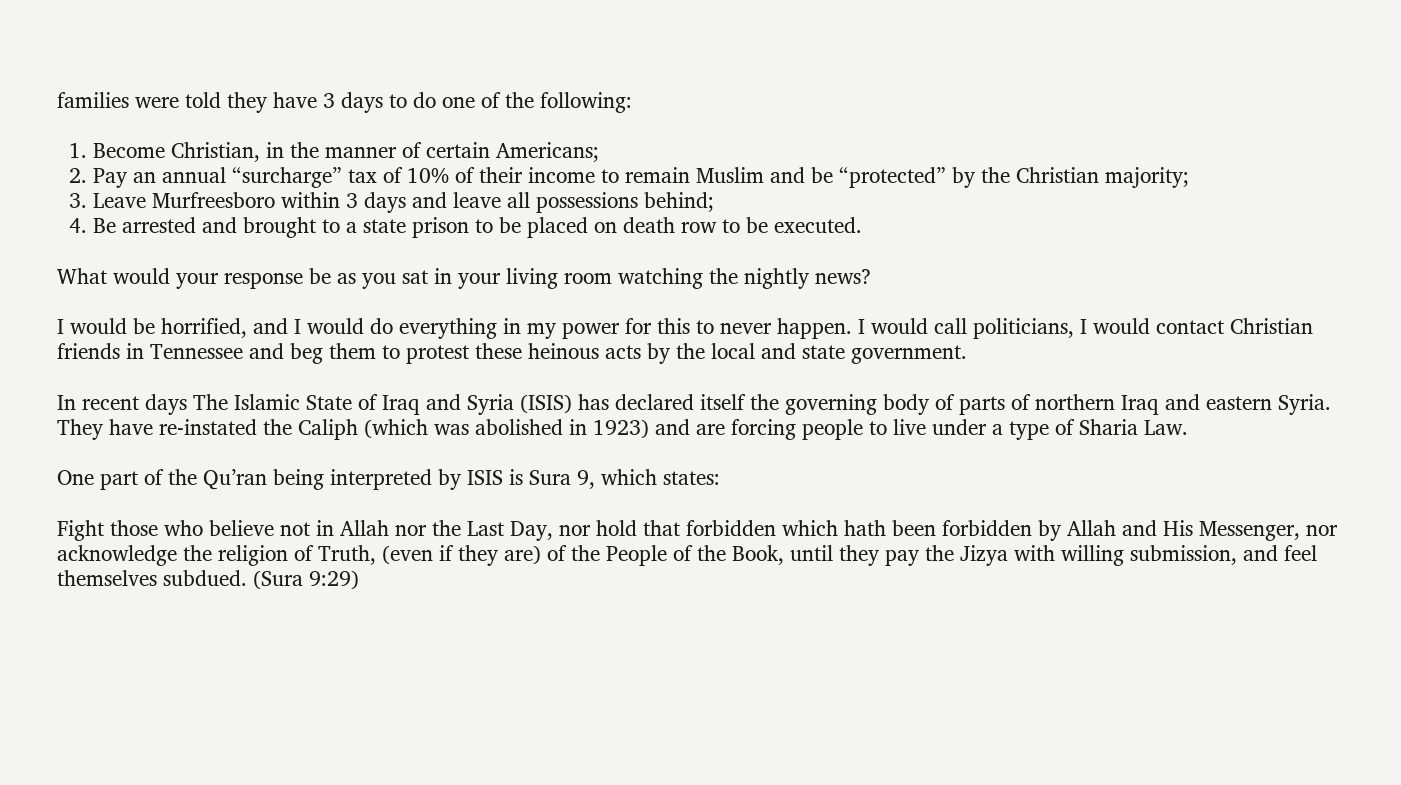families were told they have 3 days to do one of the following:

  1. Become Christian, in the manner of certain Americans;
  2. Pay an annual “surcharge” tax of 10% of their income to remain Muslim and be “protected” by the Christian majority;
  3. Leave Murfreesboro within 3 days and leave all possessions behind;
  4. Be arrested and brought to a state prison to be placed on death row to be executed.

What would your response be as you sat in your living room watching the nightly news?

I would be horrified, and I would do everything in my power for this to never happen. I would call politicians, I would contact Christian friends in Tennessee and beg them to protest these heinous acts by the local and state government.

In recent days The Islamic State of Iraq and Syria (ISIS) has declared itself the governing body of parts of northern Iraq and eastern Syria. They have re-instated the Caliph (which was abolished in 1923) and are forcing people to live under a type of Sharia Law.

One part of the Qu’ran being interpreted by ISIS is Sura 9, which states:

Fight those who believe not in Allah nor the Last Day, nor hold that forbidden which hath been forbidden by Allah and His Messenger, nor acknowledge the religion of Truth, (even if they are) of the People of the Book, until they pay the Jizya with willing submission, and feel themselves subdued. (Sura 9:29)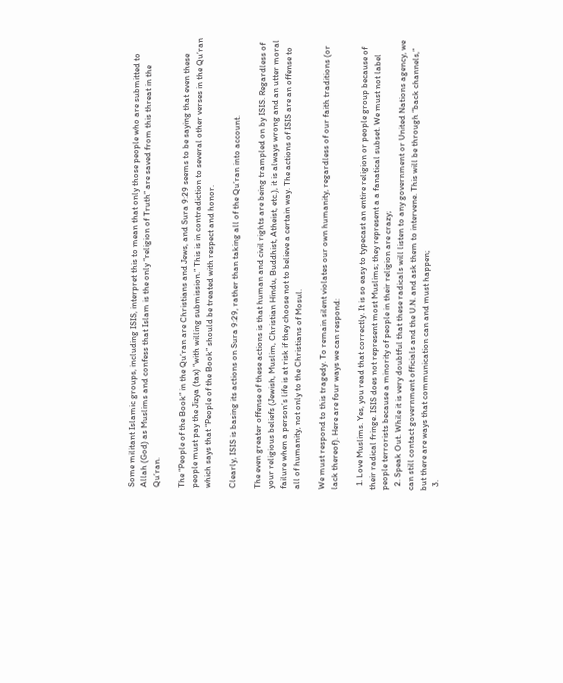Some militant Islamic groups, including ISIS, interpret this to mean that only those people who are submitted to Allah (God) as Muslims and confess that Islam is the only “religion of Truth” are saved from this threat in the Qu’ran.

The “People of the Book” in the Qu’ran are Christians and Jews, and Sura 9:29 seems to be saying that even these people must pay the Jizya (tax) “with willing submission.” This is in contradiction to several other verses in the Qu’ran which says that “People of the Book” should be treated with respect and honor.

Clearly, ISIS is basing its actions on Sura 9:29, rather than taking all of the Qu’ran into account.

The even greater offense of these actions is that human and civil rights are being trampled on by ISIS. Regardless of your religious beliefs (Jewish, Muslim, Christian Hindu, Buddhist, Atheist, etc.), it is always wrong and an utter moral failure when a person’s life is at risk if they choose not to believe a certain way. The actions of ISIS are an offense to all of humanity, not only to the Christians of Mosul.

We must respond to this tragedy. To remain silent violates our own humanity, regardless of our faith traditions (or lack thereof). Here are four ways we can respond:

  1. Love Muslims. Yes, you read that correctly. It is so easy to typecast an entire religion or people group because of their radical fringe. ISIS does not represent most Muslims; they represent a a fanatical subset. We must not label people terrorists because a minority of people in their religion are crazy;
  2. Speak Out. While it is very doubtful that these radicals will listen to any government or United Nations agency, we can still contact government officials and the U.N. and ask them to intervene. This will be through “back channels,” but there are ways that communication can and must happen;
  3.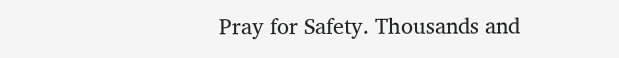Pray for Safety. Thousands and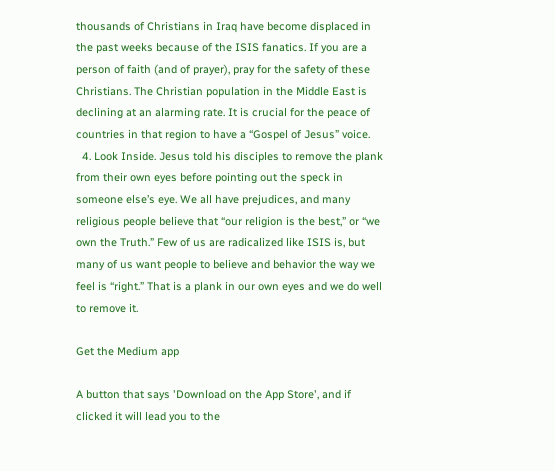thousands of Christians in Iraq have become displaced in the past weeks because of the ISIS fanatics. If you are a person of faith (and of prayer), pray for the safety of these Christians. The Christian population in the Middle East is declining at an alarming rate. It is crucial for the peace of countries in that region to have a “Gospel of Jesus” voice.
  4. Look Inside. Jesus told his disciples to remove the plank from their own eyes before pointing out the speck in someone else’s eye. We all have prejudices, and many religious people believe that “our religion is the best,” or “we own the Truth.” Few of us are radicalized like ISIS is, but many of us want people to believe and behavior the way we feel is “right.” That is a plank in our own eyes and we do well to remove it.

Get the Medium app

A button that says 'Download on the App Store', and if clicked it will lead you to the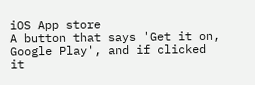iOS App store
A button that says 'Get it on, Google Play', and if clicked it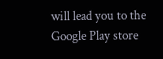will lead you to the Google Play store